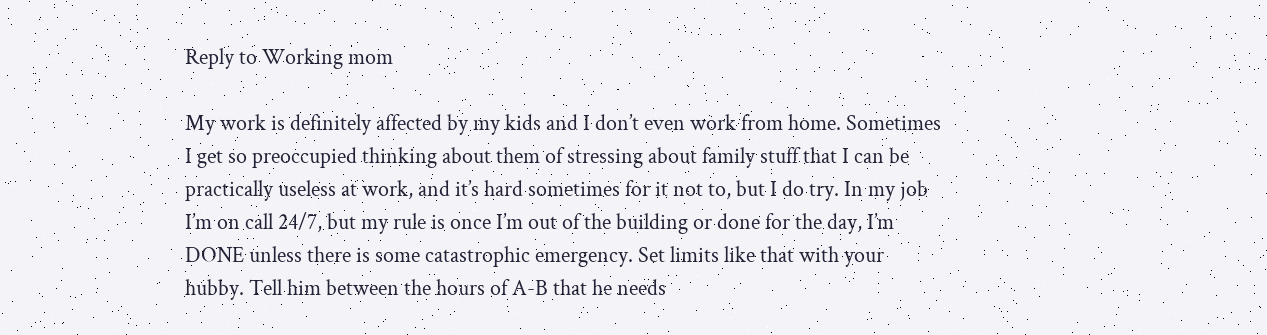Reply to Working mom

My work is definitely affected by my kids and I don’t even work from home. Sometimes I get so preoccupied thinking about them of stressing about family stuff that I can be practically useless at work, and it’s hard sometimes for it not to, but I do try. In my job I’m on call 24/7, but my rule is once I’m out of the building or done for the day, I’m DONE unless there is some catastrophic emergency. Set limits like that with your hubby. Tell him between the hours of A-B that he needs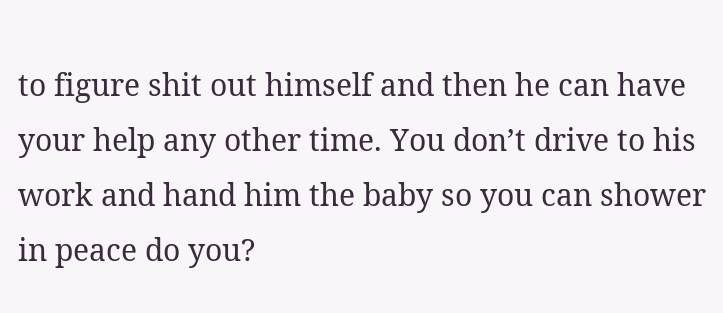to figure shit out himself and then he can have your help any other time. You don’t drive to his work and hand him the baby so you can shower in peace do you?